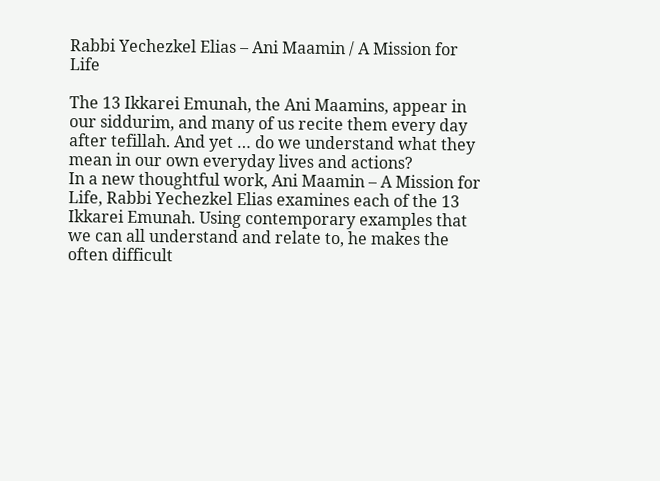Rabbi Yechezkel Elias – Ani Maamin / A Mission for Life

The 13 Ikkarei Emunah, the Ani Maamins, appear in our siddurim, and many of us recite them every day after tefillah. And yet … do we understand what they mean in our own everyday lives and actions?
In a new thoughtful work, Ani Maamin – A Mission for Life, Rabbi Yechezkel Elias examines each of the 13 Ikkarei Emunah. Using contemporary examples that we can all understand and relate to, he makes the often difficult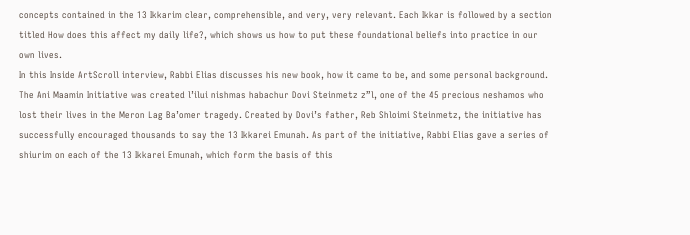concepts contained in the 13 Ikkarim clear, comprehensible, and very, very relevant. Each Ikkar is followed by a section titled How does this affect my daily life?, which shows us how to put these foundational beliefs into practice in our own lives.
In this Inside ArtScroll interview, Rabbi Elias discusses his new book, how it came to be, and some personal background.
The Ani Maamin Initiative was created l’ilui nishmas habachur Dovi Steinmetz z”l, one of the 45 precious neshamos who lost their lives in the Meron Lag Ba’omer tragedy. Created by Dovi’s father, Reb Shloimi Steinmetz, the initiative has successfully encouraged thousands to say the 13 Ikkarei Emunah. As part of the initiative, Rabbi Elias gave a series of shiurim on each of the 13 Ikkarei Emunah, which form the basis of this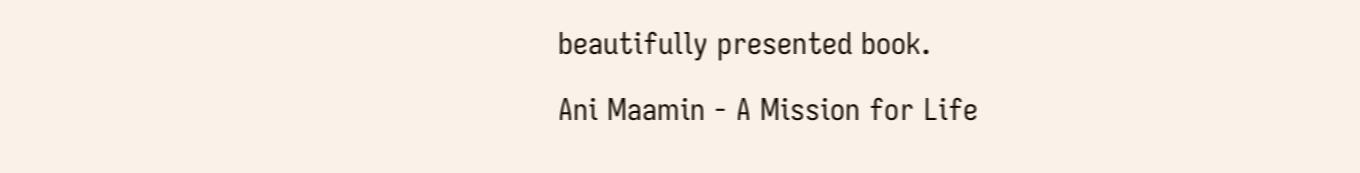beautifully presented book.

Ani Maamin - A Mission for Life